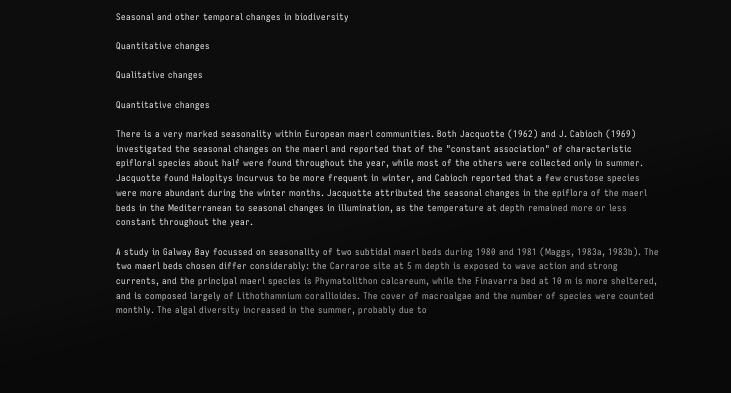Seasonal and other temporal changes in biodiversity

Quantitative changes

Qualitative changes

Quantitative changes

There is a very marked seasonality within European maerl communities. Both Jacquotte (1962) and J. Cabioch (1969) investigated the seasonal changes on the maerl and reported that of the "constant association" of characteristic epifloral species about half were found throughout the year, while most of the others were collected only in summer. Jacquotte found Halopitys incurvus to be more frequent in winter, and Cabioch reported that a few crustose species were more abundant during the winter months. Jacquotte attributed the seasonal changes in the epiflora of the maerl beds in the Mediterranean to seasonal changes in illumination, as the temperature at depth remained more or less constant throughout the year.

A study in Galway Bay focussed on seasonality of two subtidal maerl beds during 1980 and 1981 (Maggs, 1983a, 1983b). The two maerl beds chosen differ considerably: the Carraroe site at 5 m depth is exposed to wave action and strong currents, and the principal maerl species is Phymatolithon calcareum, while the Finavarra bed at 10 m is more sheltered, and is composed largely of Lithothamnium corallioides. The cover of macroalgae and the number of species were counted monthly. The algal diversity increased in the summer, probably due to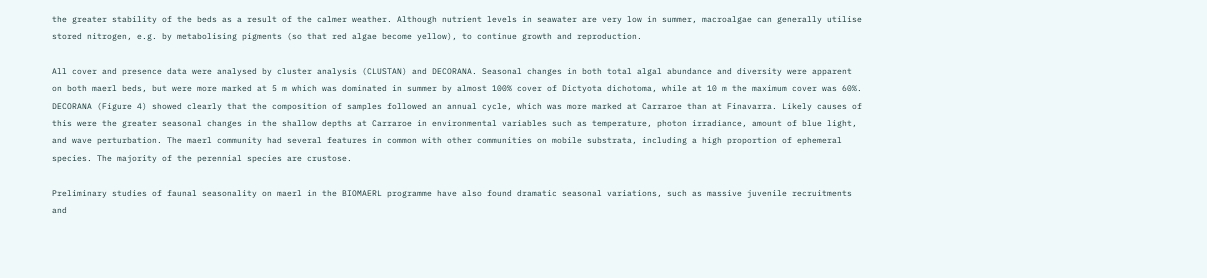the greater stability of the beds as a result of the calmer weather. Although nutrient levels in seawater are very low in summer, macroalgae can generally utilise stored nitrogen, e.g. by metabolising pigments (so that red algae become yellow), to continue growth and reproduction.

All cover and presence data were analysed by cluster analysis (CLUSTAN) and DECORANA. Seasonal changes in both total algal abundance and diversity were apparent on both maerl beds, but were more marked at 5 m which was dominated in summer by almost 100% cover of Dictyota dichotoma, while at 10 m the maximum cover was 60%. DECORANA (Figure 4) showed clearly that the composition of samples followed an annual cycle, which was more marked at Carraroe than at Finavarra. Likely causes of this were the greater seasonal changes in the shallow depths at Carraroe in environmental variables such as temperature, photon irradiance, amount of blue light, and wave perturbation. The maerl community had several features in common with other communities on mobile substrata, including a high proportion of ephemeral species. The majority of the perennial species are crustose.

Preliminary studies of faunal seasonality on maerl in the BIOMAERL programme have also found dramatic seasonal variations, such as massive juvenile recruitments and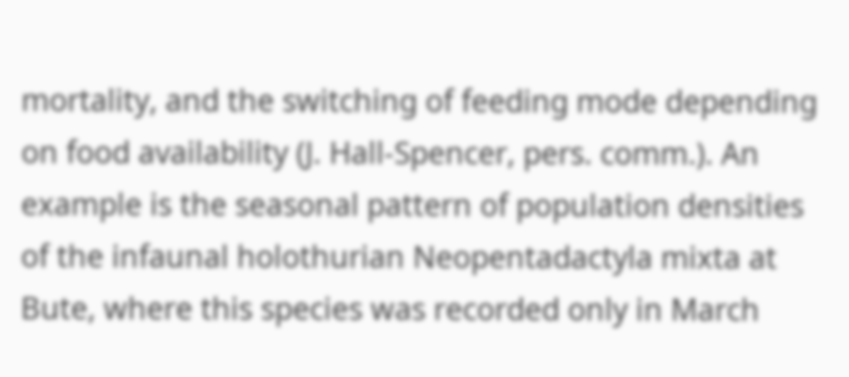mortality, and the switching of feeding mode depending on food availability (J. Hall-Spencer, pers. comm.). An example is the seasonal pattern of population densities of the infaunal holothurian Neopentadactyla mixta at Bute, where this species was recorded only in March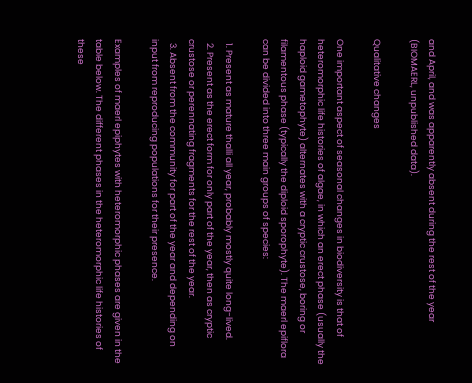and April, and was apparently absent during the rest of the year (BIOMAERL, unpublished data).

Qualitative changes

One important aspect of seasonal changes in biodiversity is that of heteromorphic life histories of algae, in which an erect phase (usually the haploid gametophyte) alternates with a cryptic crustose, boring or filamentous phase (typically the diploid sporophyte). The maerl epiflora can be divided into three main groups of species:

  1. Present as mature thalli all year, probably mostly quite long-lived.
  2. Present as the erect form for only part of the year, then as cryptic crustose or perennating fragments for the rest of the year.
  3. Absent from the community for part of the year and depending on input from reproducing populations for their presence.

Examples of maerl epiphytes with heteromorphic phases are given in the table below. The different phases in the heteromorphic life histories of these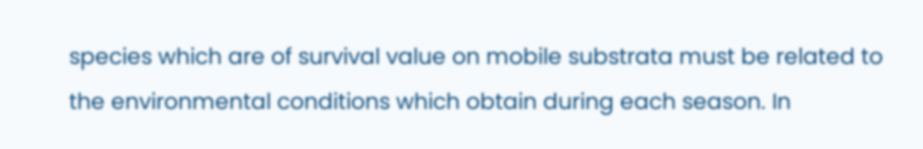species which are of survival value on mobile substrata must be related to the environmental conditions which obtain during each season. In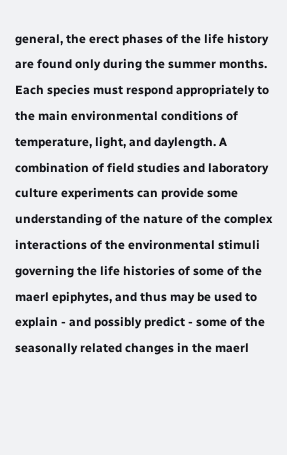general, the erect phases of the life history are found only during the summer months. Each species must respond appropriately to the main environmental conditions of temperature, light, and daylength. A combination of field studies and laboratory culture experiments can provide some understanding of the nature of the complex interactions of the environmental stimuli governing the life histories of some of the maerl epiphytes, and thus may be used to explain - and possibly predict - some of the seasonally related changes in the maerl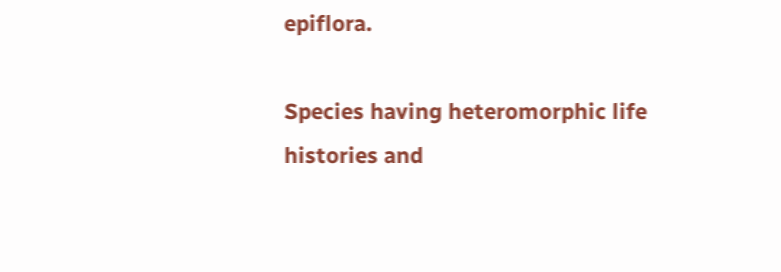epiflora.

Species having heteromorphic life histories and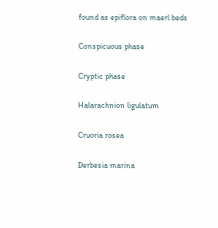found as epiflora on maerl beds

Conspicuous phase

Cryptic phase

Halarachnion ligulatum

Cruoria rosea

Derbesia marina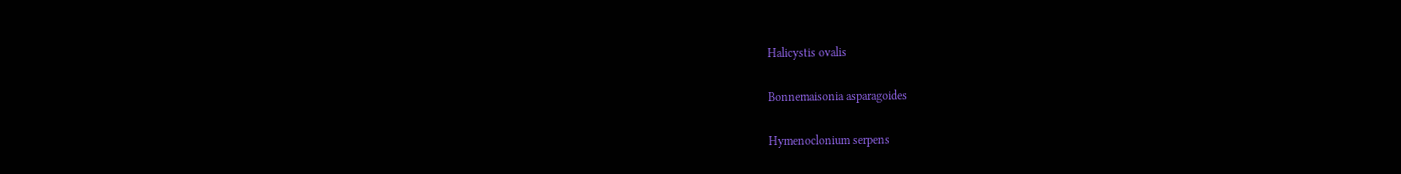Halicystis ovalis

Bonnemaisonia asparagoides

Hymenoclonium serpens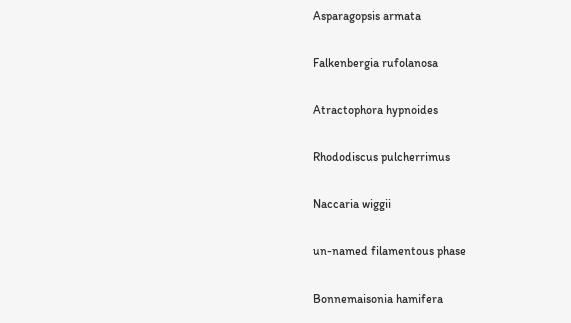Asparagopsis armata

Falkenbergia rufolanosa

Atractophora hypnoides

Rhododiscus pulcherrimus

Naccaria wiggii

un-named filamentous phase

Bonnemaisonia hamifera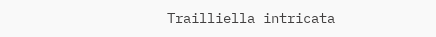Trailliella intricata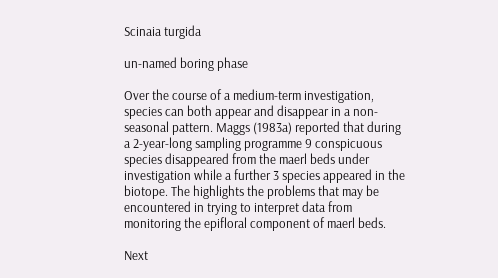Scinaia turgida

un-named boring phase

Over the course of a medium-term investigation, species can both appear and disappear in a non-seasonal pattern. Maggs (1983a) reported that during a 2-year-long sampling programme 9 conspicuous species disappeared from the maerl beds under investigation while a further 3 species appeared in the biotope. The highlights the problems that may be encountered in trying to interpret data from monitoring the epifloral component of maerl beds.

Next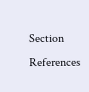Section                     References